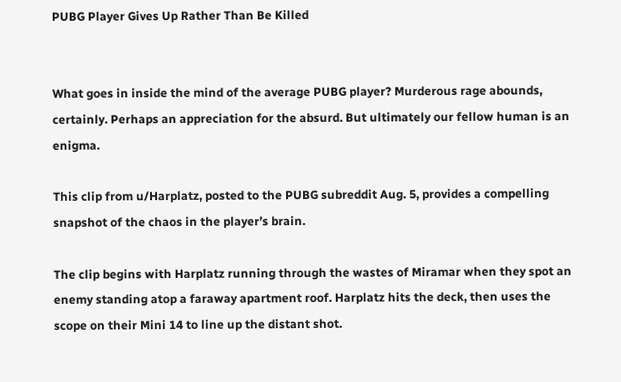PUBG Player Gives Up Rather Than Be Killed


What goes in inside the mind of the average PUBG player? Murderous rage abounds, certainly. Perhaps an appreciation for the absurd. But ultimately our fellow human is an enigma.

This clip from u/Harplatz, posted to the PUBG subreddit Aug. 5, provides a compelling snapshot of the chaos in the player’s brain.

The clip begins with Harplatz running through the wastes of Miramar when they spot an enemy standing atop a faraway apartment roof. Harplatz hits the deck, then uses the scope on their Mini 14 to line up the distant shot.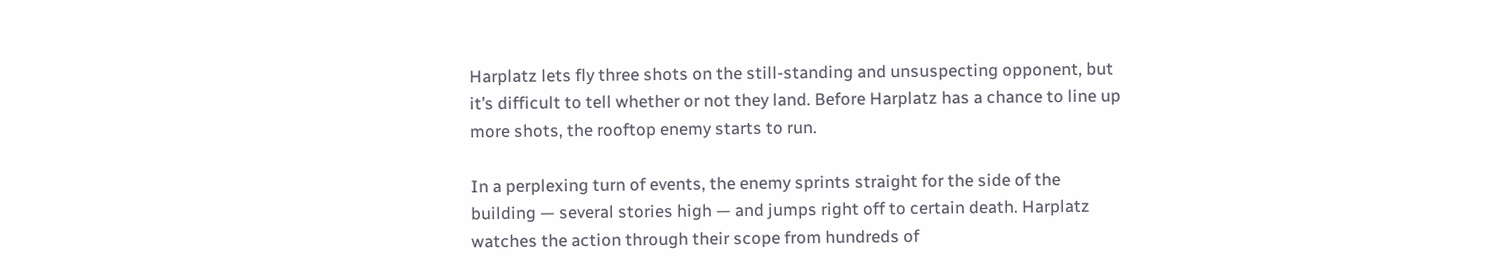Harplatz lets fly three shots on the still-standing and unsuspecting opponent, but it’s difficult to tell whether or not they land. Before Harplatz has a chance to line up more shots, the rooftop enemy starts to run.

In a perplexing turn of events, the enemy sprints straight for the side of the building — several stories high — and jumps right off to certain death. Harplatz watches the action through their scope from hundreds of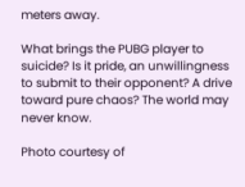meters away.

What brings the PUBG player to suicide? Is it pride, an unwillingness to submit to their opponent? A drive toward pure chaos? The world may never know.

Photo courtesy of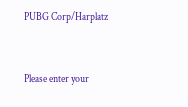PUBG Corp/Harplatz


Please enter your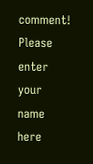comment!
Please enter your name here